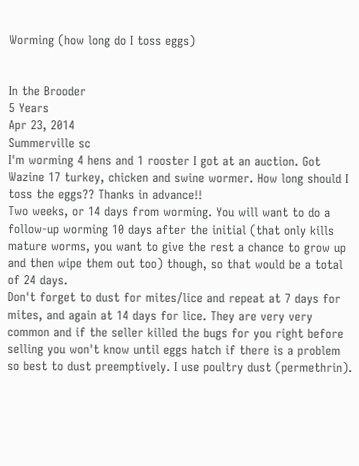Worming (how long do I toss eggs)


In the Brooder
5 Years
Apr 23, 2014
Summerville sc
I'm worming 4 hens and 1 rooster I got at an auction. Got Wazine 17 turkey, chicken and swine wormer. How long should I toss the eggs?? Thanks in advance!!
Two weeks, or 14 days from worming. You will want to do a follow-up worming 10 days after the initial (that only kills mature worms, you want to give the rest a chance to grow up and then wipe them out too) though, so that would be a total of 24 days.
Don't forget to dust for mites/lice and repeat at 7 days for mites, and again at 14 days for lice. They are very very common and if the seller killed the bugs for you right before selling you won't know until eggs hatch if there is a problem so best to dust preemptively. I use poultry dust (permethrin).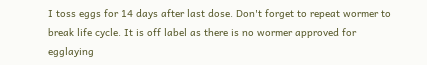I toss eggs for 14 days after last dose. Don't forget to repeat wormer to break life cycle. It is off label as there is no wormer approved for egglaying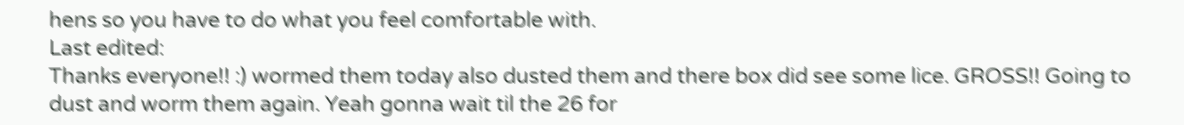hens so you have to do what you feel comfortable with.
Last edited:
Thanks everyone!! :) wormed them today also dusted them and there box did see some lice. GROSS!! Going to dust and worm them again. Yeah gonna wait til the 26 for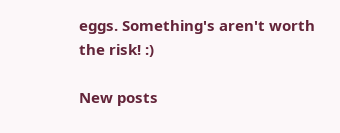eggs. Something's aren't worth the risk! :)

New posts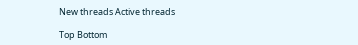New threads Active threads

Top Bottom